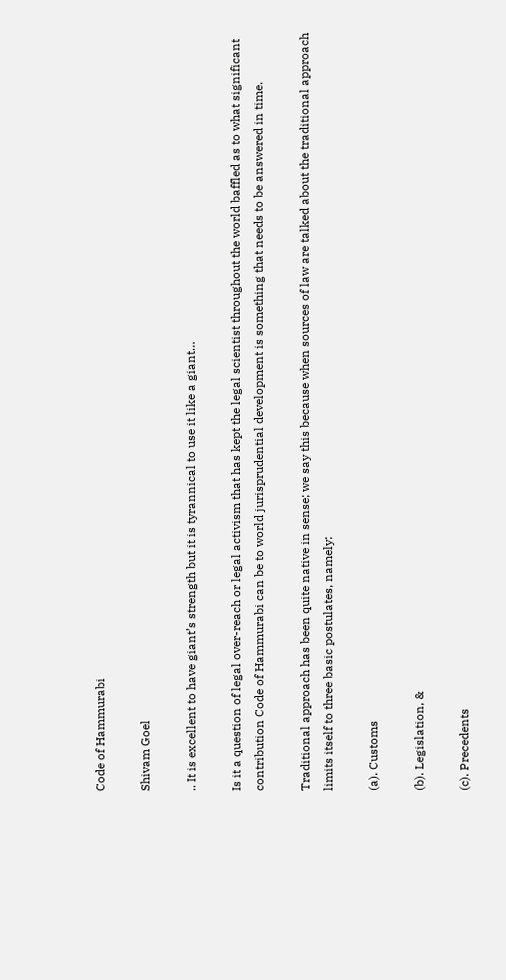Code of Hammurabi

Shivam Goel

.. It is excellent to have giant’s strength but it is tyrannical to use it like a giant…

Is it a question of legal over-reach or legal activism that has kept the legal scientist throughout the world baffled as to what significant contribution Code of Hammurabi can be to world jurisprudential development is something that needs to be answered in time.

Traditional approach has been quite native in sense; we say this because when sources of law are talked about the traditional approach limits itself to three basic postulates, namely:

(a). Customs

(b). Legislation, &

(c). Precedents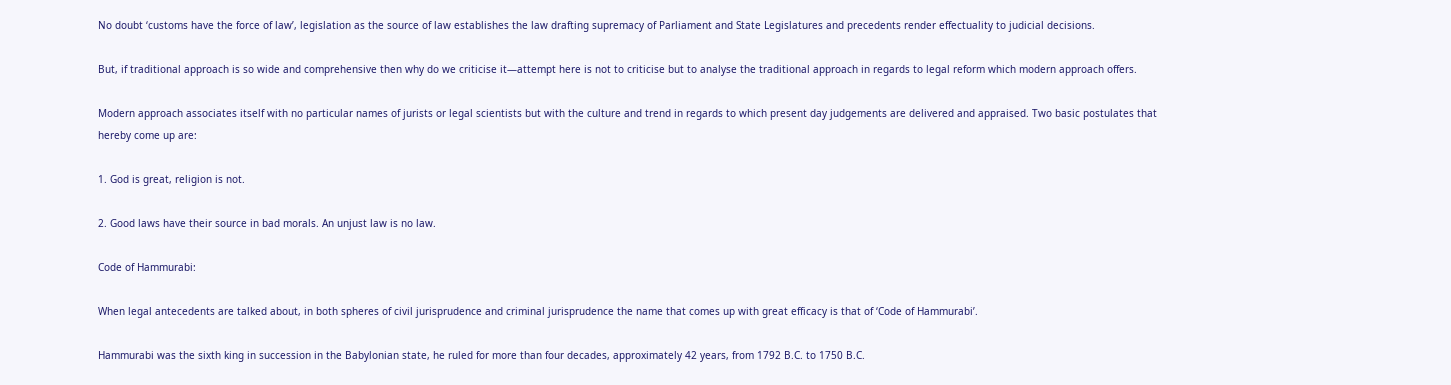No doubt ‘customs have the force of law’, legislation as the source of law establishes the law drafting supremacy of Parliament and State Legislatures and precedents render effectuality to judicial decisions.

But, if traditional approach is so wide and comprehensive then why do we criticise it—attempt here is not to criticise but to analyse the traditional approach in regards to legal reform which modern approach offers.

Modern approach associates itself with no particular names of jurists or legal scientists but with the culture and trend in regards to which present day judgements are delivered and appraised. Two basic postulates that hereby come up are:

1. God is great, religion is not.

2. Good laws have their source in bad morals. An unjust law is no law.

Code of Hammurabi:

When legal antecedents are talked about, in both spheres of civil jurisprudence and criminal jurisprudence the name that comes up with great efficacy is that of ‘Code of Hammurabi’.

Hammurabi was the sixth king in succession in the Babylonian state, he ruled for more than four decades, approximately 42 years, from 1792 B.C. to 1750 B.C.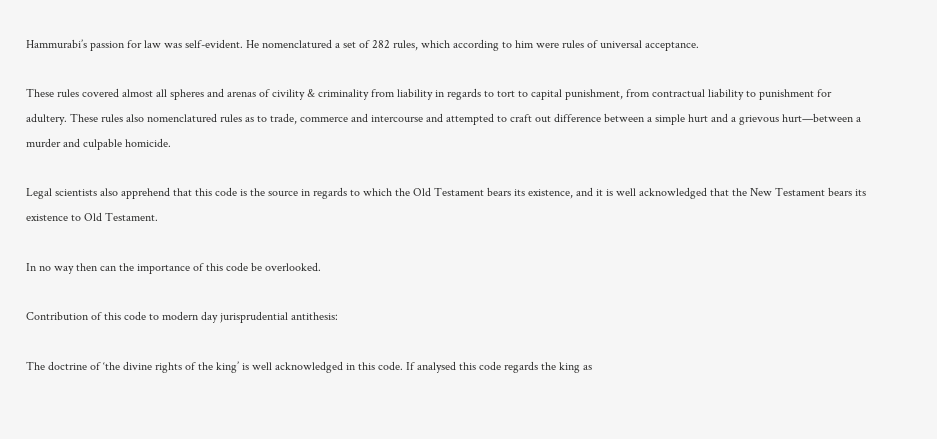Hammurabi’s passion for law was self-evident. He nomenclatured a set of 282 rules, which according to him were rules of universal acceptance.

These rules covered almost all spheres and arenas of civility & criminality from liability in regards to tort to capital punishment, from contractual liability to punishment for adultery. These rules also nomenclatured rules as to trade, commerce and intercourse and attempted to craft out difference between a simple hurt and a grievous hurt—between a murder and culpable homicide.

Legal scientists also apprehend that this code is the source in regards to which the Old Testament bears its existence, and it is well acknowledged that the New Testament bears its existence to Old Testament.

In no way then can the importance of this code be overlooked.

Contribution of this code to modern day jurisprudential antithesis:

The doctrine of ‘the divine rights of the king’ is well acknowledged in this code. If analysed this code regards the king as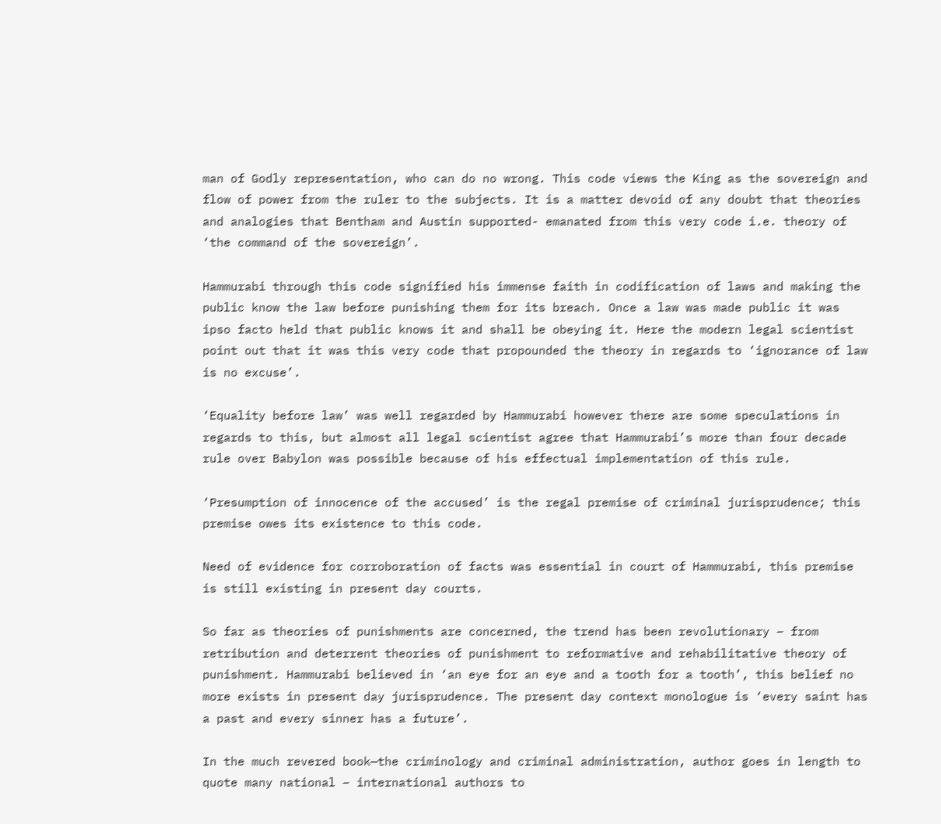man of Godly representation, who can do no wrong. This code views the King as the sovereign and flow of power from the ruler to the subjects. It is a matter devoid of any doubt that theories and analogies that Bentham and Austin supported- emanated from this very code i.e. theory of ‘the command of the sovereign’.

Hammurabi through this code signified his immense faith in codification of laws and making the public know the law before punishing them for its breach. Once a law was made public it was ipso facto held that public knows it and shall be obeying it. Here the modern legal scientist point out that it was this very code that propounded the theory in regards to ‘ignorance of law is no excuse’.

‘Equality before law’ was well regarded by Hammurabi however there are some speculations in regards to this, but almost all legal scientist agree that Hammurabi’s more than four decade rule over Babylon was possible because of his effectual implementation of this rule.

‘Presumption of innocence of the accused’ is the regal premise of criminal jurisprudence; this premise owes its existence to this code.

Need of evidence for corroboration of facts was essential in court of Hammurabi, this premise is still existing in present day courts.

So far as theories of punishments are concerned, the trend has been revolutionary – from retribution and deterrent theories of punishment to reformative and rehabilitative theory of punishment. Hammurabi believed in ‘an eye for an eye and a tooth for a tooth’, this belief no more exists in present day jurisprudence. The present day context monologue is ‘every saint has a past and every sinner has a future’.

In the much revered book—the criminology and criminal administration, author goes in length to quote many national – international authors to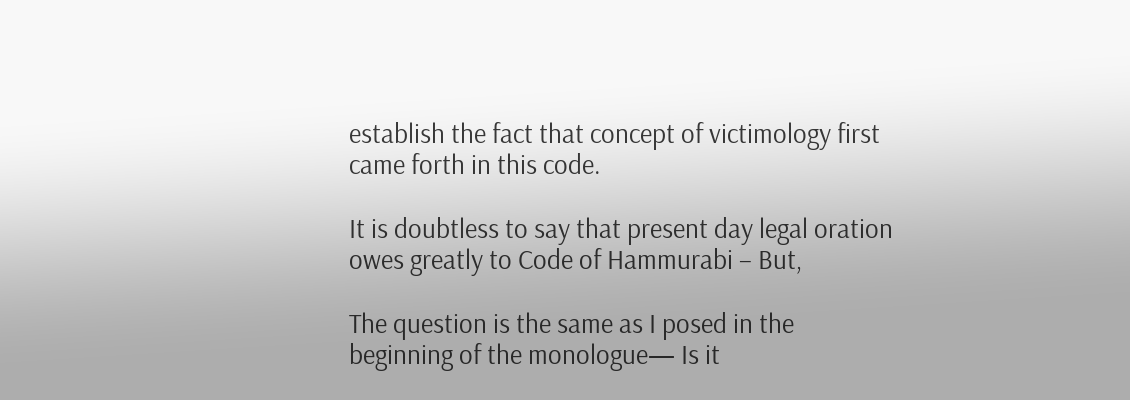establish the fact that concept of victimology first came forth in this code.

It is doubtless to say that present day legal oration owes greatly to Code of Hammurabi – But,

The question is the same as I posed in the beginning of the monologue— Is it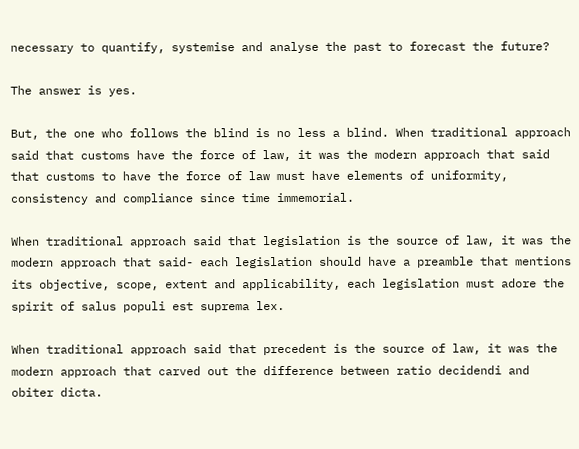necessary to quantify, systemise and analyse the past to forecast the future?

The answer is yes.

But, the one who follows the blind is no less a blind. When traditional approach said that customs have the force of law, it was the modern approach that said that customs to have the force of law must have elements of uniformity, consistency and compliance since time immemorial.

When traditional approach said that legislation is the source of law, it was the modern approach that said- each legislation should have a preamble that mentions its objective, scope, extent and applicability, each legislation must adore the spirit of salus populi est suprema lex.

When traditional approach said that precedent is the source of law, it was the modern approach that carved out the difference between ratio decidendi and obiter dicta.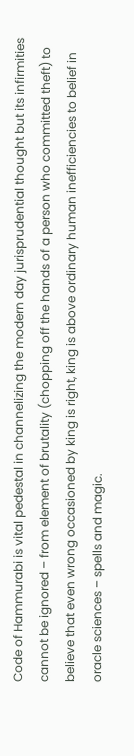Code of Hammurabi is vital pedestal in channelizing the modern day jurisprudential thought but its infirmities cannot be ignored – from element of brutality (chopping off the hands of a person who committed theft) to believe that even wrong occasioned by king is right, king is above ordinary human inefficiencies to belief in oracle sciences – spells and magic.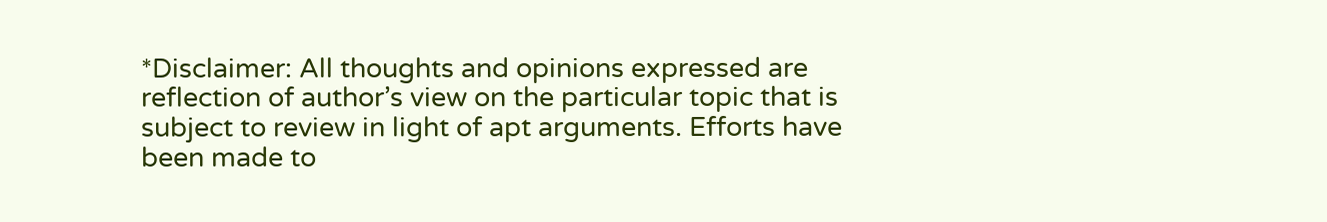*Disclaimer: All thoughts and opinions expressed are reflection of author’s view on the particular topic that is subject to review in light of apt arguments. Efforts have been made to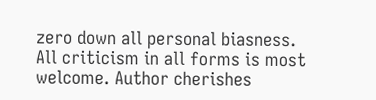zero down all personal biasness. All criticism in all forms is most welcome. Author cherishes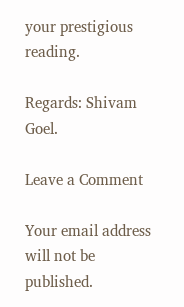your prestigious reading.

Regards: Shivam Goel.

Leave a Comment

Your email address will not be published.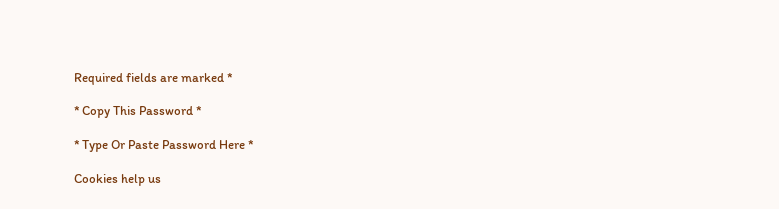Required fields are marked *

* Copy This Password *

* Type Or Paste Password Here *

Cookies help us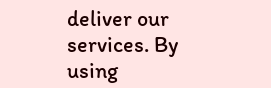deliver our services. By using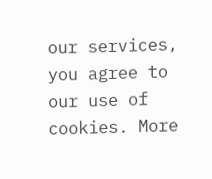our services, you agree to our use of cookies. More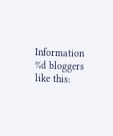Information
%d bloggers like this: